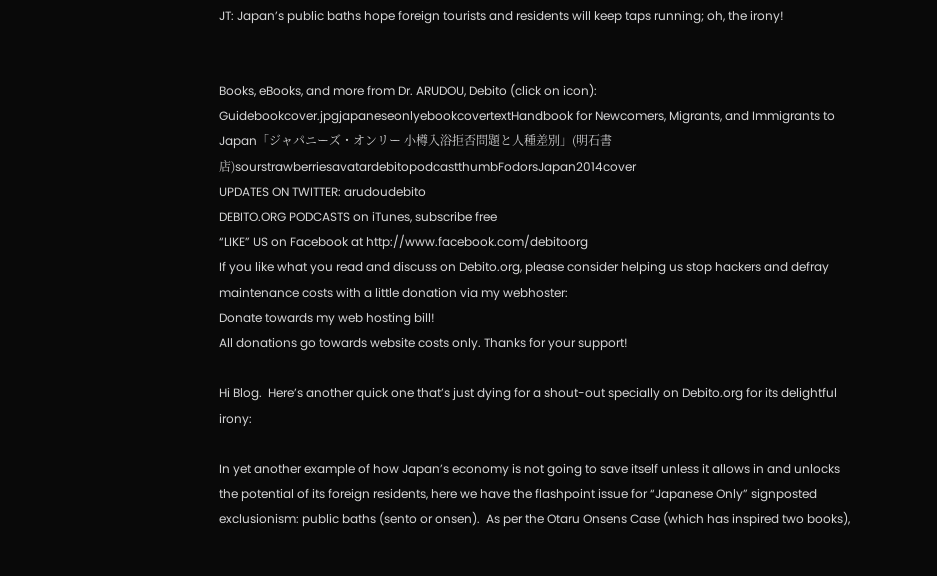JT: Japan’s public baths hope foreign tourists and residents will keep taps running; oh, the irony!


Books, eBooks, and more from Dr. ARUDOU, Debito (click on icon):
Guidebookcover.jpgjapaneseonlyebookcovertextHandbook for Newcomers, Migrants, and Immigrants to Japan「ジャパニーズ・オンリー 小樽入浴拒否問題と人種差別」(明石書店)sourstrawberriesavatardebitopodcastthumbFodorsJapan2014cover
UPDATES ON TWITTER: arudoudebito
DEBITO.ORG PODCASTS on iTunes, subscribe free
“LIKE” US on Facebook at http://www.facebook.com/debitoorg
If you like what you read and discuss on Debito.org, please consider helping us stop hackers and defray maintenance costs with a little donation via my webhoster:
Donate towards my web hosting bill!
All donations go towards website costs only. Thanks for your support!

Hi Blog.  Here’s another quick one that’s just dying for a shout-out specially on Debito.org for its delightful irony:

In yet another example of how Japan’s economy is not going to save itself unless it allows in and unlocks the potential of its foreign residents, here we have the flashpoint issue for “Japanese Only” signposted exclusionism: public baths (sento or onsen).  As per the Otaru Onsens Case (which has inspired two books),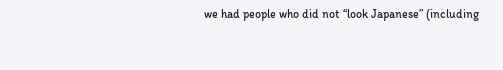we had people who did not “look Japanese” (including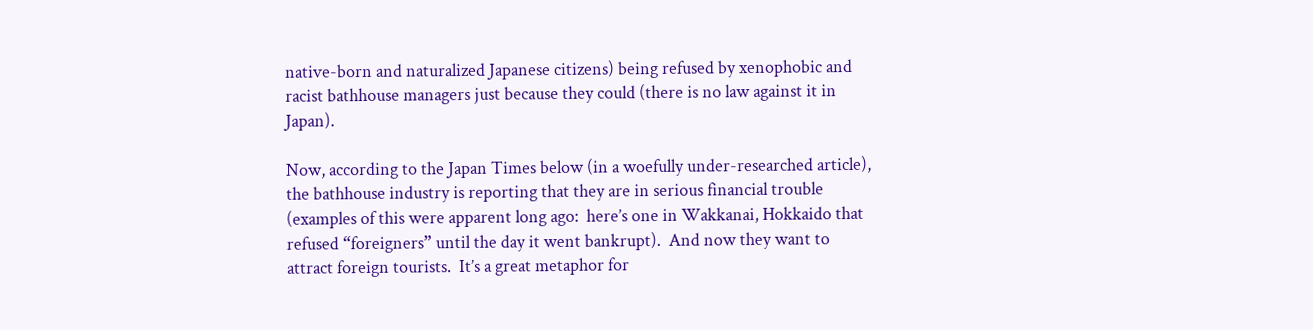native-born and naturalized Japanese citizens) being refused by xenophobic and racist bathhouse managers just because they could (there is no law against it in Japan).

Now, according to the Japan Times below (in a woefully under-researched article), the bathhouse industry is reporting that they are in serious financial trouble (examples of this were apparent long ago:  here’s one in Wakkanai, Hokkaido that refused “foreigners” until the day it went bankrupt).  And now they want to attract foreign tourists.  It’s a great metaphor for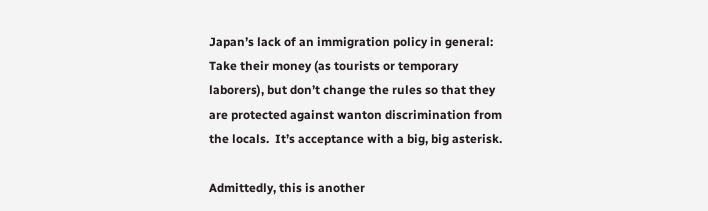Japan’s lack of an immigration policy in general:  Take their money (as tourists or temporary laborers), but don’t change the rules so that they are protected against wanton discrimination from the locals.  It’s acceptance with a big, big asterisk.

Admittedly, this is another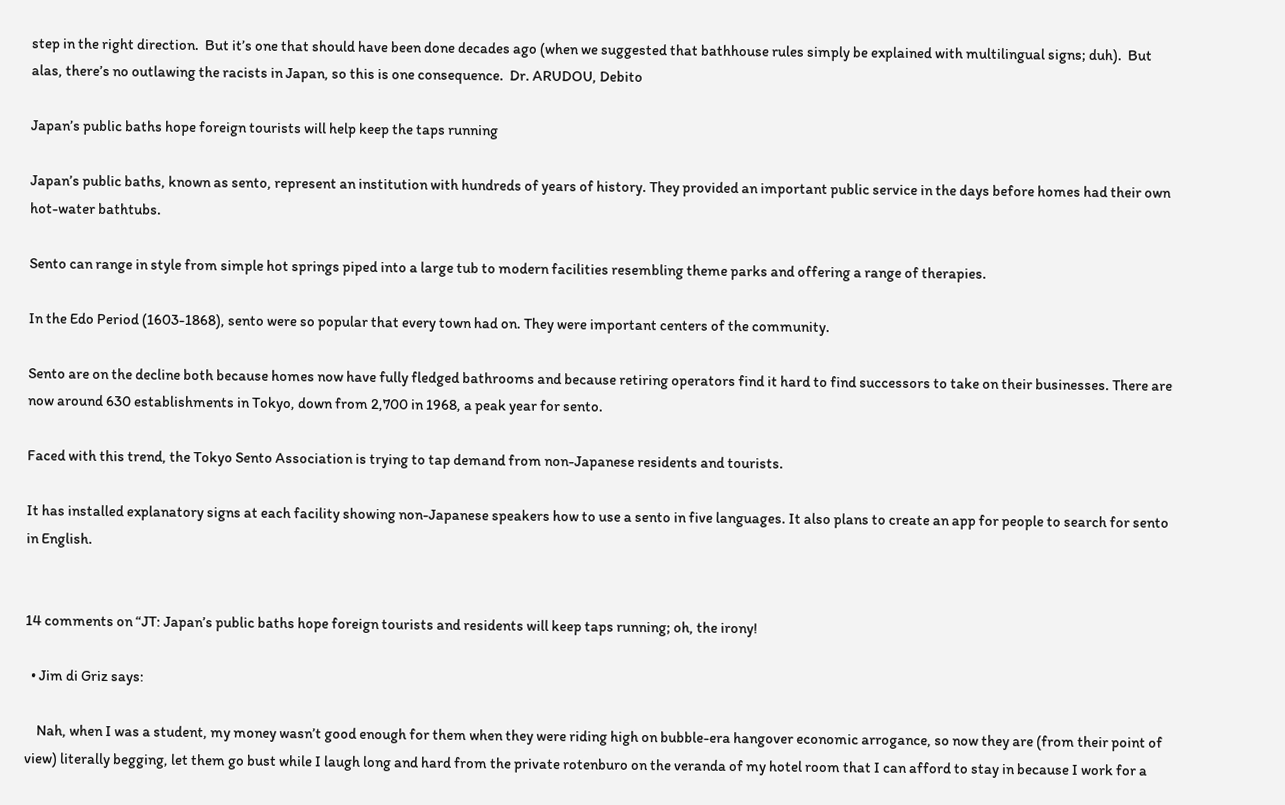step in the right direction.  But it’s one that should have been done decades ago (when we suggested that bathhouse rules simply be explained with multilingual signs; duh).  But alas, there’s no outlawing the racists in Japan, so this is one consequence.  Dr. ARUDOU, Debito

Japan’s public baths hope foreign tourists will help keep the taps running

Japan’s public baths, known as sento, represent an institution with hundreds of years of history. They provided an important public service in the days before homes had their own hot-water bathtubs.

Sento can range in style from simple hot springs piped into a large tub to modern facilities resembling theme parks and offering a range of therapies.

In the Edo Period (1603-1868), sento were so popular that every town had on. They were important centers of the community.

Sento are on the decline both because homes now have fully fledged bathrooms and because retiring operators find it hard to find successors to take on their businesses. There are now around 630 establishments in Tokyo, down from 2,700 in 1968, a peak year for sento.

Faced with this trend, the Tokyo Sento Association is trying to tap demand from non-Japanese residents and tourists.

It has installed explanatory signs at each facility showing non-Japanese speakers how to use a sento in five languages. It also plans to create an app for people to search for sento in English.


14 comments on “JT: Japan’s public baths hope foreign tourists and residents will keep taps running; oh, the irony!

  • Jim di Griz says:

    Nah, when I was a student, my money wasn’t good enough for them when they were riding high on bubble-era hangover economic arrogance, so now they are (from their point of view) literally begging, let them go bust while I laugh long and hard from the private rotenburo on the veranda of my hotel room that I can afford to stay in because I work for a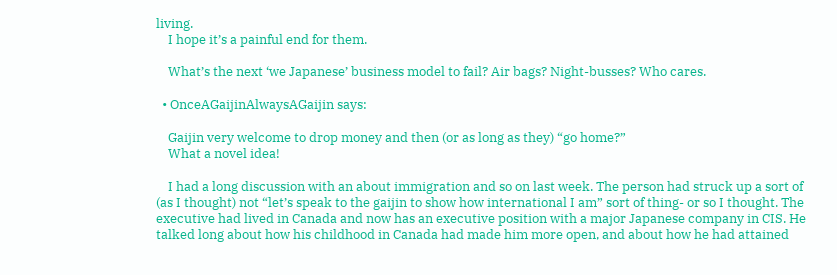living.
    I hope it’s a painful end for them.

    What’s the next ‘we Japanese’ business model to fail? Air bags? Night-busses? Who cares.

  • OnceAGaijinAlwaysAGaijin says:

    Gaijin very welcome to drop money and then (or as long as they) “go home?”
    What a novel idea!

    I had a long discussion with an about immigration and so on last week. The person had struck up a sort of (as I thought) not “let’s speak to the gaijin to show how international I am” sort of thing- or so I thought. The executive had lived in Canada and now has an executive position with a major Japanese company in CIS. He talked long about how his childhood in Canada had made him more open, and about how he had attained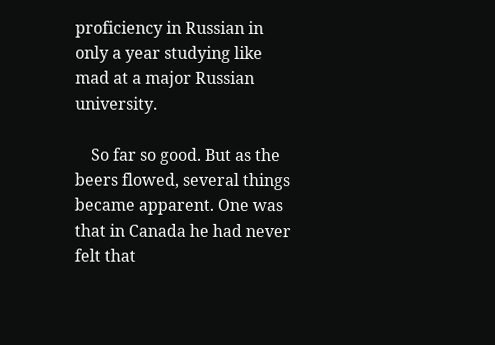proficiency in Russian in only a year studying like mad at a major Russian university.

    So far so good. But as the beers flowed, several things became apparent. One was that in Canada he had never felt that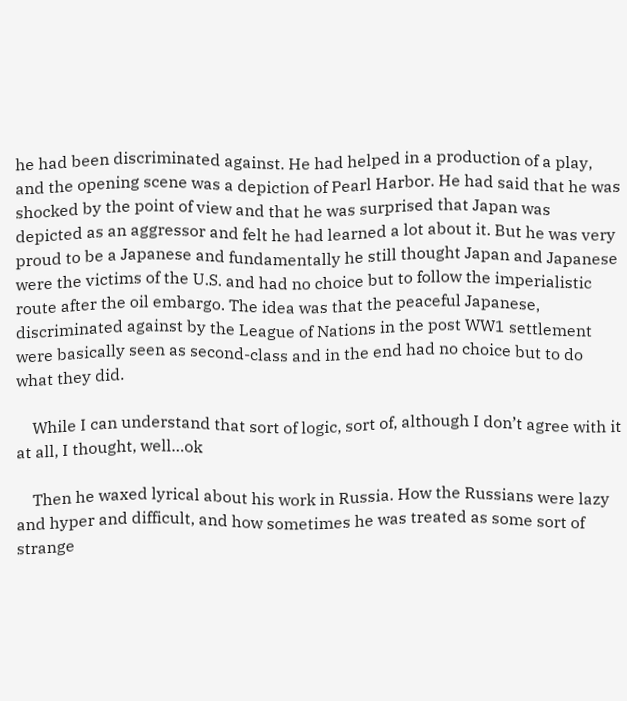he had been discriminated against. He had helped in a production of a play, and the opening scene was a depiction of Pearl Harbor. He had said that he was shocked by the point of view and that he was surprised that Japan was depicted as an aggressor and felt he had learned a lot about it. But he was very proud to be a Japanese and fundamentally he still thought Japan and Japanese were the victims of the U.S. and had no choice but to follow the imperialistic route after the oil embargo. The idea was that the peaceful Japanese, discriminated against by the League of Nations in the post WW1 settlement were basically seen as second-class and in the end had no choice but to do what they did.

    While I can understand that sort of logic, sort of, although I don’t agree with it at all, I thought, well…ok

    Then he waxed lyrical about his work in Russia. How the Russians were lazy and hyper and difficult, and how sometimes he was treated as some sort of strange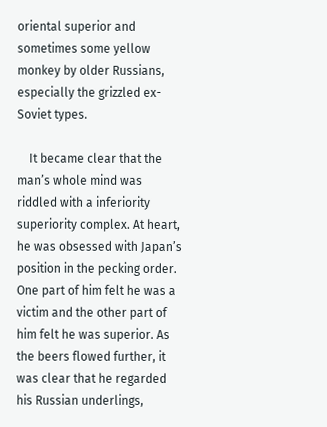oriental superior and sometimes some yellow monkey by older Russians, especially the grizzled ex-Soviet types.

    It became clear that the man’s whole mind was riddled with a inferiority superiority complex. At heart, he was obsessed with Japan’s position in the pecking order. One part of him felt he was a victim and the other part of him felt he was superior. As the beers flowed further, it was clear that he regarded his Russian underlings,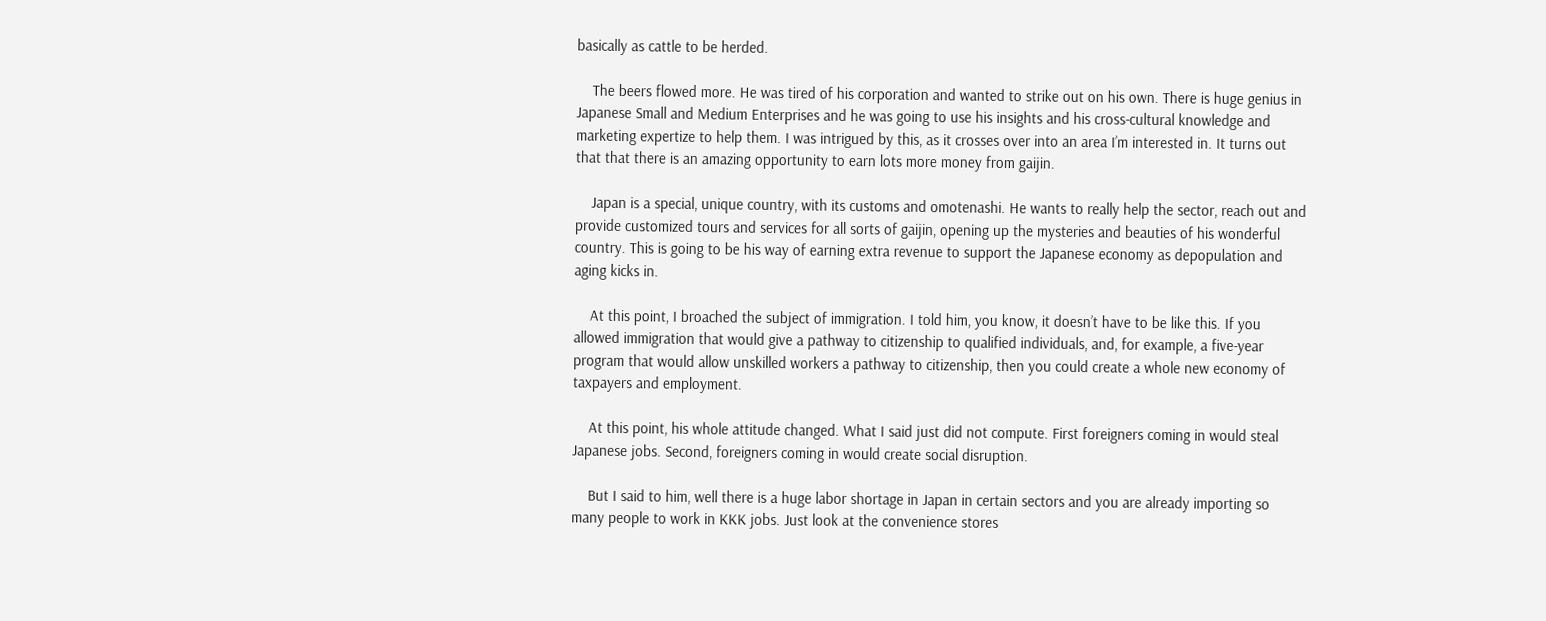basically as cattle to be herded.

    The beers flowed more. He was tired of his corporation and wanted to strike out on his own. There is huge genius in Japanese Small and Medium Enterprises and he was going to use his insights and his cross-cultural knowledge and marketing expertize to help them. I was intrigued by this, as it crosses over into an area I’m interested in. It turns out that that there is an amazing opportunity to earn lots more money from gaijin.

    Japan is a special, unique country, with its customs and omotenashi. He wants to really help the sector, reach out and provide customized tours and services for all sorts of gaijin, opening up the mysteries and beauties of his wonderful country. This is going to be his way of earning extra revenue to support the Japanese economy as depopulation and aging kicks in.

    At this point, I broached the subject of immigration. I told him, you know, it doesn’t have to be like this. If you allowed immigration that would give a pathway to citizenship to qualified individuals, and, for example, a five-year program that would allow unskilled workers a pathway to citizenship, then you could create a whole new economy of taxpayers and employment.

    At this point, his whole attitude changed. What I said just did not compute. First foreigners coming in would steal Japanese jobs. Second, foreigners coming in would create social disruption.

    But I said to him, well there is a huge labor shortage in Japan in certain sectors and you are already importing so many people to work in KKK jobs. Just look at the convenience stores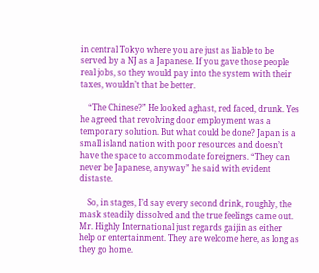in central Tokyo where you are just as liable to be served by a NJ as a Japanese. If you gave those people real jobs, so they would pay into the system with their taxes, wouldn’t that be better.

    “The Chinese?” He looked aghast, red faced, drunk. Yes he agreed that revolving door employment was a temporary solution. But what could be done? Japan is a small island nation with poor resources and doesn’t have the space to accommodate foreigners. “They can never be Japanese, anyway” he said with evident distaste.

    So, in stages, I’d say every second drink, roughly, the mask steadily dissolved and the true feelings came out. Mr. Highly International just regards gaijin as either help or entertainment. They are welcome here, as long as they go home.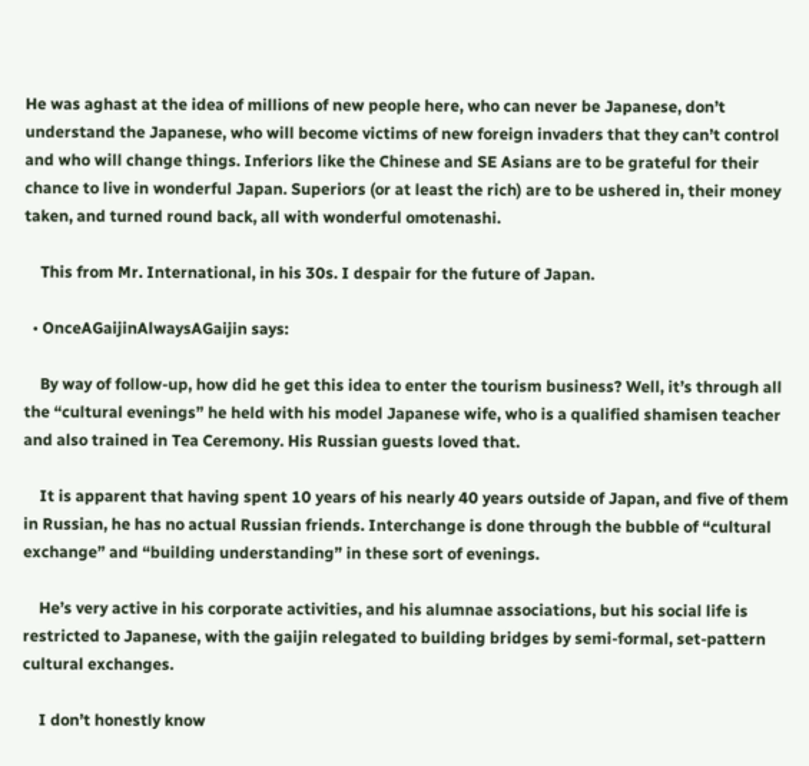He was aghast at the idea of millions of new people here, who can never be Japanese, don’t understand the Japanese, who will become victims of new foreign invaders that they can’t control and who will change things. Inferiors like the Chinese and SE Asians are to be grateful for their chance to live in wonderful Japan. Superiors (or at least the rich) are to be ushered in, their money taken, and turned round back, all with wonderful omotenashi.

    This from Mr. International, in his 30s. I despair for the future of Japan.

  • OnceAGaijinAlwaysAGaijin says:

    By way of follow-up, how did he get this idea to enter the tourism business? Well, it’s through all the “cultural evenings” he held with his model Japanese wife, who is a qualified shamisen teacher and also trained in Tea Ceremony. His Russian guests loved that.

    It is apparent that having spent 10 years of his nearly 40 years outside of Japan, and five of them in Russian, he has no actual Russian friends. Interchange is done through the bubble of “cultural exchange” and “building understanding” in these sort of evenings.

    He’s very active in his corporate activities, and his alumnae associations, but his social life is restricted to Japanese, with the gaijin relegated to building bridges by semi-formal, set-pattern cultural exchanges.

    I don’t honestly know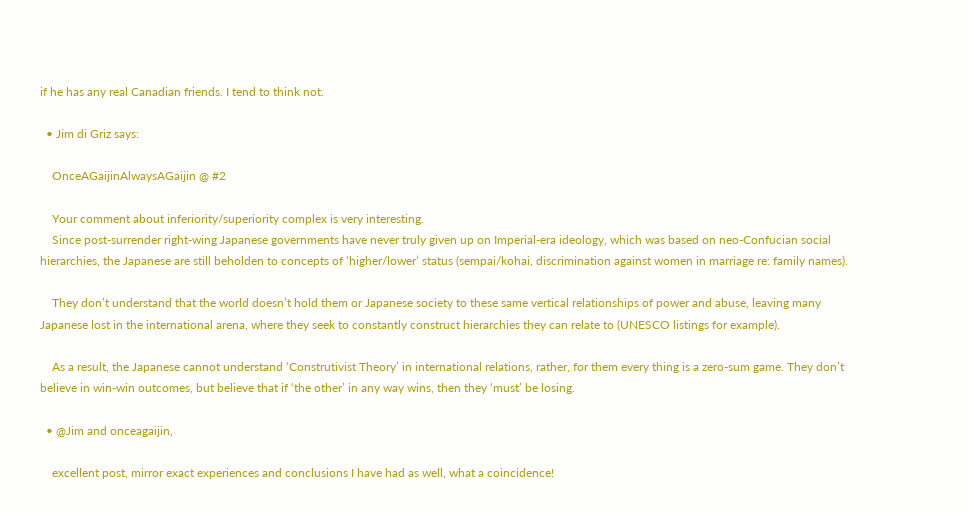if he has any real Canadian friends. I tend to think not.

  • Jim di Griz says:

    OnceAGaijinAlwaysAGaijin @ #2

    Your comment about inferiority/superiority complex is very interesting.
    Since post-surrender right-wing Japanese governments have never truly given up on Imperial-era ideology, which was based on neo-Confucian social hierarchies, the Japanese are still beholden to concepts of ‘higher/lower’ status (sempai/kohai, discrimination against women in marriage re: family names).

    They don’t understand that the world doesn’t hold them or Japanese society to these same vertical relationships of power and abuse, leaving many Japanese lost in the international arena, where they seek to constantly construct hierarchies they can relate to (UNESCO listings for example).

    As a result, the Japanese cannot understand ‘Construtivist Theory’ in international relations, rather, for them every thing is a zero-sum game. They don’t believe in win-win outcomes, but believe that if ‘the other’ in any way wins, then they ‘must’ be losing.

  • @Jim and onceagaijin,

    excellent post, mirror exact experiences and conclusions I have had as well, what a coincidence!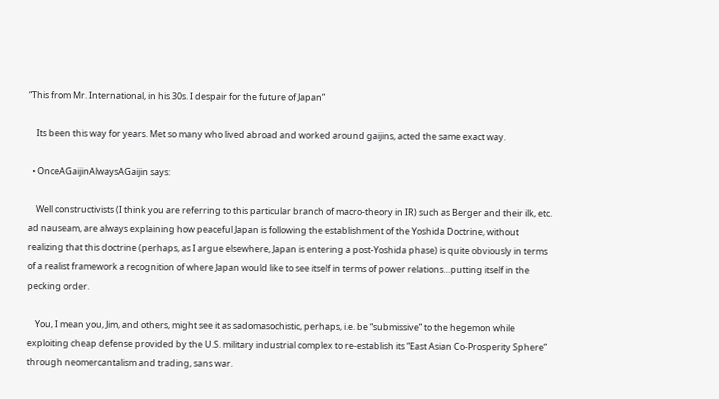“This from Mr. International, in his 30s. I despair for the future of Japan”

    Its been this way for years. Met so many who lived abroad and worked around gaijins, acted the same exact way.

  • OnceAGaijinAlwaysAGaijin says:

    Well constructivists (I think you are referring to this particular branch of macro-theory in IR) such as Berger and their ilk, etc. ad nauseam, are always explaining how peaceful Japan is following the establishment of the Yoshida Doctrine, without realizing that this doctrine (perhaps, as I argue elsewhere, Japan is entering a post-Yoshida phase) is quite obviously in terms of a realist framework a recognition of where Japan would like to see itself in terms of power relations…putting itself in the pecking order.

    You, I mean you, Jim, and others, might see it as sadomasochistic, perhaps, i.e. be “submissive” to the hegemon while exploiting cheap defense provided by the U.S. military industrial complex to re-establish its “East Asian Co-Prosperity Sphere” through neomercantalism and trading, sans war.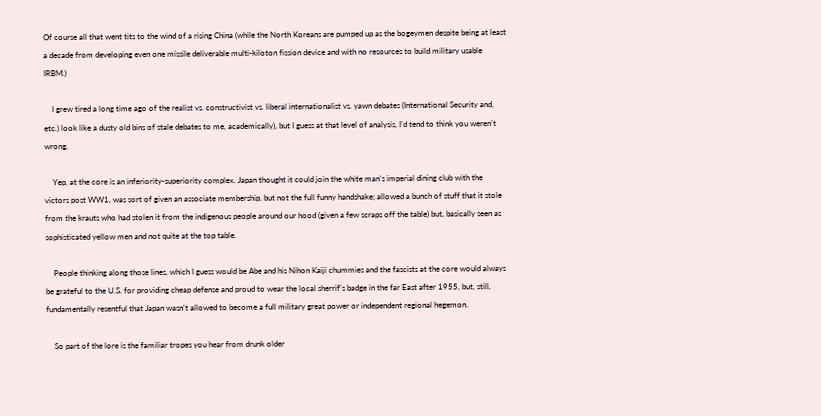Of course all that went tits to the wind of a rising China (while the North Koreans are pumped up as the bogeymen despite being at least a decade from developing even one missile deliverable multi-kiloton fission device and with no resources to build military usable IRBM.)

    I grew tired a long time ago of the realist vs. constructivist vs. liberal internationalist vs. yawn debates (International Security and, etc.) look like a dusty old bins of stale debates to me, academically), but I guess at that level of analysis, I’d tend to think you weren’t wrong.

    Yep, at the core is an inferiority-superiority complex. Japan thought it could join the white man’s imperial dining club with the victors post WW1, was sort of given an associate membership, but not the full funny handshake; allowed a bunch of stuff that it stole from the krauts who had stolen it from the indigenous people around our hood (given a few scraps off the table) but, basically seen as sophisticated yellow men and not quite at the top table.

    People thinking along those lines, which I guess would be Abe and his Nihon Kaiji chummies and the fascists at the core would always be grateful to the U.S. for providing cheap defense and proud to wear the local sherrif’s badge in the far East after 1955, but, still, fundamentally resentful that Japan wasn’t allowed to become a full military great power or independent regional hegemon.

    So part of the lore is the familiar tropes you hear from drunk older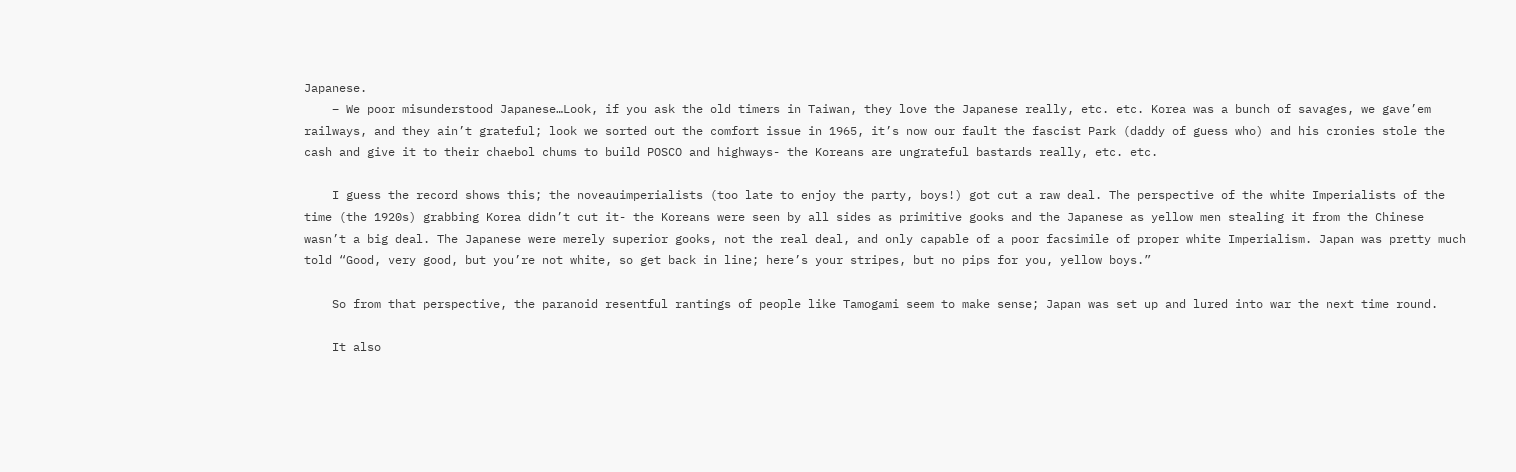Japanese.
    – We poor misunderstood Japanese…Look, if you ask the old timers in Taiwan, they love the Japanese really, etc. etc. Korea was a bunch of savages, we gave’em railways, and they ain’t grateful; look we sorted out the comfort issue in 1965, it’s now our fault the fascist Park (daddy of guess who) and his cronies stole the cash and give it to their chaebol chums to build POSCO and highways- the Koreans are ungrateful bastards really, etc. etc.

    I guess the record shows this; the noveauimperialists (too late to enjoy the party, boys!) got cut a raw deal. The perspective of the white Imperialists of the time (the 1920s) grabbing Korea didn’t cut it- the Koreans were seen by all sides as primitive gooks and the Japanese as yellow men stealing it from the Chinese wasn’t a big deal. The Japanese were merely superior gooks, not the real deal, and only capable of a poor facsimile of proper white Imperialism. Japan was pretty much told “Good, very good, but you’re not white, so get back in line; here’s your stripes, but no pips for you, yellow boys.”

    So from that perspective, the paranoid resentful rantings of people like Tamogami seem to make sense; Japan was set up and lured into war the next time round.

    It also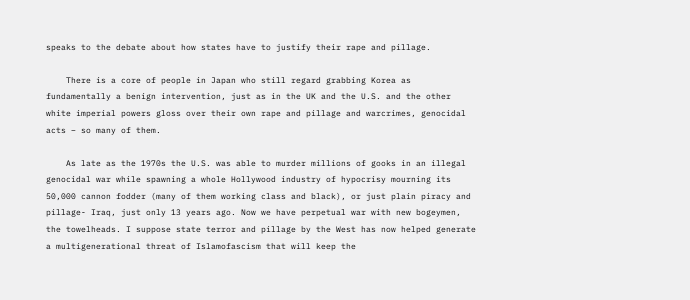speaks to the debate about how states have to justify their rape and pillage.

    There is a core of people in Japan who still regard grabbing Korea as fundamentally a benign intervention, just as in the UK and the U.S. and the other white imperial powers gloss over their own rape and pillage and warcrimes, genocidal acts – so many of them.

    As late as the 1970s the U.S. was able to murder millions of gooks in an illegal genocidal war while spawning a whole Hollywood industry of hypocrisy mourning its 50,000 cannon fodder (many of them working class and black), or just plain piracy and pillage- Iraq, just only 13 years ago. Now we have perpetual war with new bogeymen, the towelheads. I suppose state terror and pillage by the West has now helped generate a multigenerational threat of Islamofascism that will keep the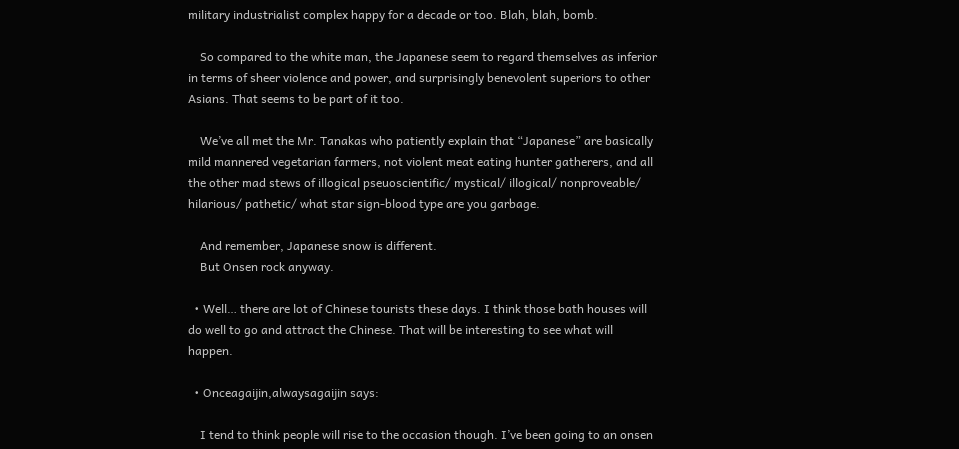military industrialist complex happy for a decade or too. Blah, blah, bomb.

    So compared to the white man, the Japanese seem to regard themselves as inferior in terms of sheer violence and power, and surprisingly benevolent superiors to other Asians. That seems to be part of it too.

    We’ve all met the Mr. Tanakas who patiently explain that “Japanese” are basically mild mannered vegetarian farmers, not violent meat eating hunter gatherers, and all the other mad stews of illogical pseuoscientific/ mystical/ illogical/ nonproveable/ hilarious/ pathetic/ what star sign-blood type are you garbage.

    And remember, Japanese snow is different.
    But Onsen rock anyway.

  • Well… there are lot of Chinese tourists these days. I think those bath houses will do well to go and attract the Chinese. That will be interesting to see what will happen.

  • Onceagaijin,alwaysagaijin says:

    I tend to think people will rise to the occasion though. I’ve been going to an onsen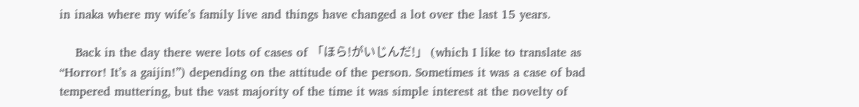in inaka where my wife’s family live and things have changed a lot over the last 15 years.

    Back in the day there were lots of cases of 「ほら!がいじんだ!」 (which I like to translate as “Horror! It’s a gaijin!”) depending on the attitude of the person. Sometimes it was a case of bad tempered muttering, but the vast majority of the time it was simple interest at the novelty of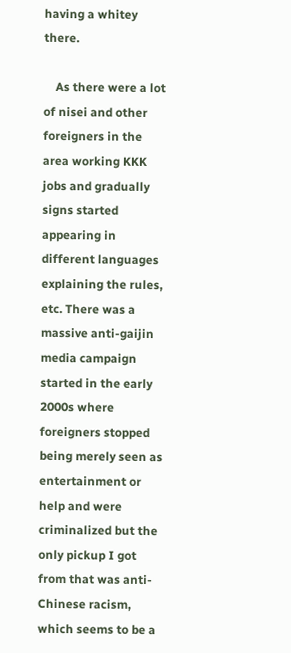having a whitey there.

    As there were a lot of nisei and other foreigners in the area working KKK jobs and gradually signs started appearing in different languages explaining the rules, etc. There was a massive anti-gaijin media campaign started in the early 2000s where foreigners stopped being merely seen as entertainment or help and were criminalized but the only pickup I got from that was anti-Chinese racism, which seems to be a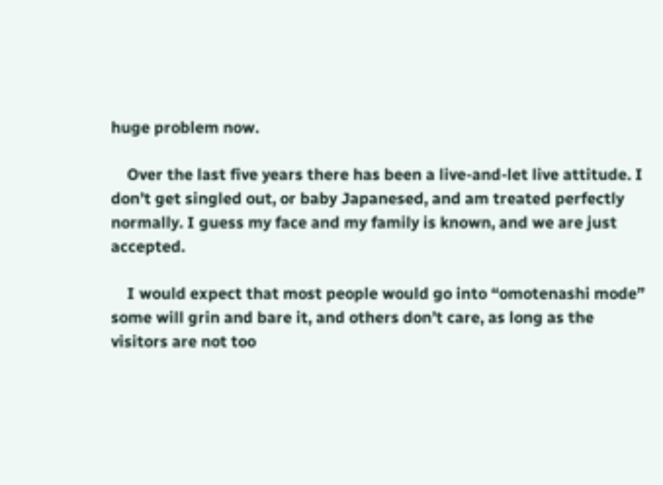huge problem now.

    Over the last five years there has been a live-and-let live attitude. I don’t get singled out, or baby Japanesed, and am treated perfectly normally. I guess my face and my family is known, and we are just accepted.

    I would expect that most people would go into “omotenashi mode” some will grin and bare it, and others don’t care, as long as the visitors are not too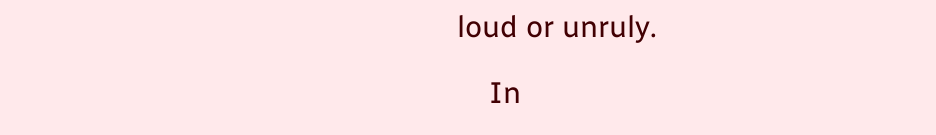loud or unruly.

    In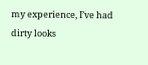my experience, I’ve had dirty looks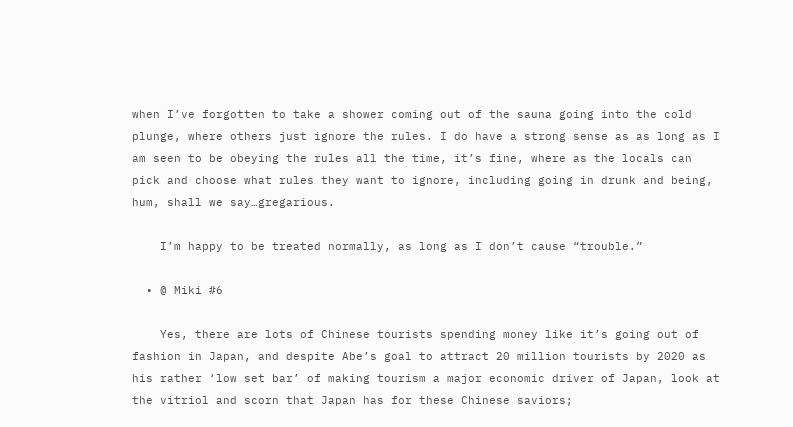when I’ve forgotten to take a shower coming out of the sauna going into the cold plunge, where others just ignore the rules. I do have a strong sense as as long as I am seen to be obeying the rules all the time, it’s fine, where as the locals can pick and choose what rules they want to ignore, including going in drunk and being, hum, shall we say…gregarious.

    I’m happy to be treated normally, as long as I don’t cause “trouble.”

  • @ Miki #6

    Yes, there are lots of Chinese tourists spending money like it’s going out of fashion in Japan, and despite Abe’s goal to attract 20 million tourists by 2020 as his rather ‘low set bar’ of making tourism a major economic driver of Japan, look at the vitriol and scorn that Japan has for these Chinese saviors;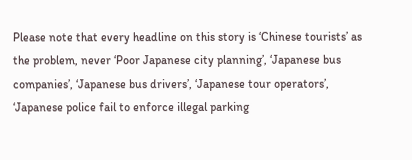Please note that every headline on this story is ‘Chinese tourists’ as the problem, never ‘Poor Japanese city planning’, ‘Japanese bus companies’, ‘Japanese bus drivers’, ‘Japanese tour operators’, ‘Japanese police fail to enforce illegal parking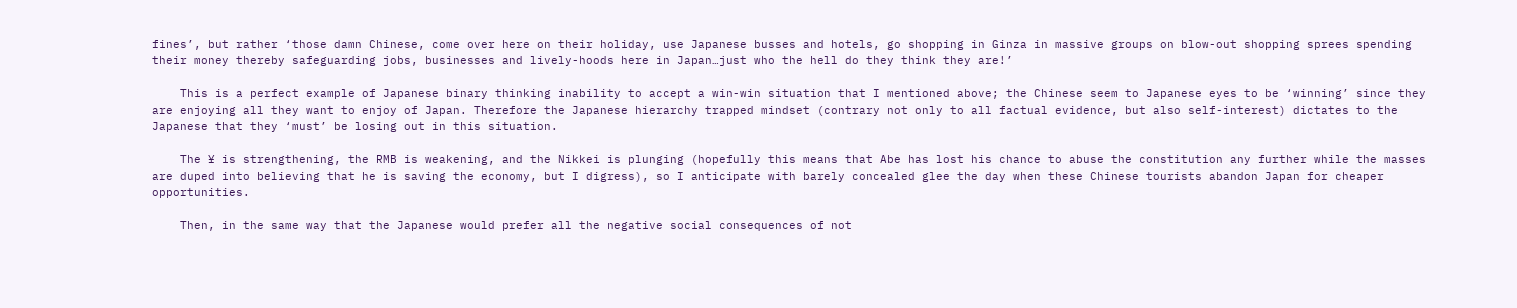fines’, but rather ‘those damn Chinese, come over here on their holiday, use Japanese busses and hotels, go shopping in Ginza in massive groups on blow-out shopping sprees spending their money thereby safeguarding jobs, businesses and lively-hoods here in Japan…just who the hell do they think they are!’

    This is a perfect example of Japanese binary thinking inability to accept a win-win situation that I mentioned above; the Chinese seem to Japanese eyes to be ‘winning’ since they are enjoying all they want to enjoy of Japan. Therefore the Japanese hierarchy trapped mindset (contrary not only to all factual evidence, but also self-interest) dictates to the Japanese that they ‘must’ be losing out in this situation.

    The ¥ is strengthening, the RMB is weakening, and the Nikkei is plunging (hopefully this means that Abe has lost his chance to abuse the constitution any further while the masses are duped into believing that he is saving the economy, but I digress), so I anticipate with barely concealed glee the day when these Chinese tourists abandon Japan for cheaper opportunities.

    Then, in the same way that the Japanese would prefer all the negative social consequences of not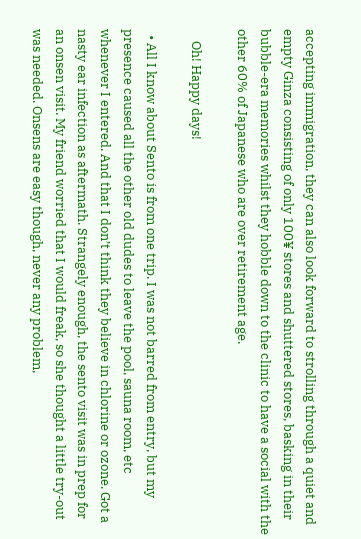accepting immigration, they can also look forward to strolling through a quiet and empty Ginza consisting of only 100¥ stores and shuttered stores, basking in their bubble-era memories whilst they hobble down to the clinic to have a social with the other 60% of Japanese who are over retirement age.

    Oh! Happy days!

  • All I know about Sento is from one trip. I was not barred from entry, but my presence caused all the other old dudes to leave the pool, sauna room, etc whenever I entered. And that I don’t think they believe in chlorine or ozone. Got a nasty ear infection as aftermath. Strangely enough, the sento visit was in prep for an onsen visit. My friend worried that I would freak, so she thought a little try-out was needed. Onsens are easy though, never any problem,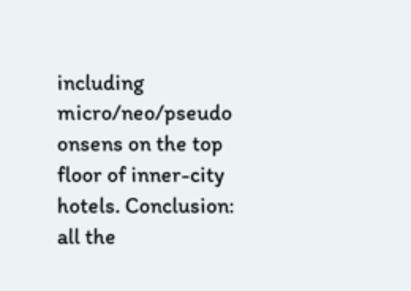including micro/neo/pseudo onsens on the top floor of inner-city hotels. Conclusion: all the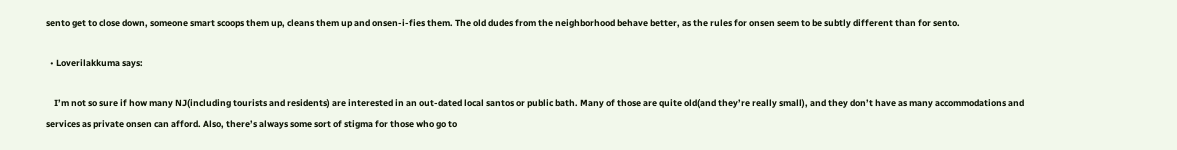sento get to close down, someone smart scoops them up, cleans them up and onsen-i-fies them. The old dudes from the neighborhood behave better, as the rules for onsen seem to be subtly different than for sento.

  • Loverilakkuma says:

    I’m not so sure if how many NJ(including tourists and residents) are interested in an out-dated local santos or public bath. Many of those are quite old(and they’re really small), and they don’t have as many accommodations and services as private onsen can afford. Also, there’s always some sort of stigma for those who go to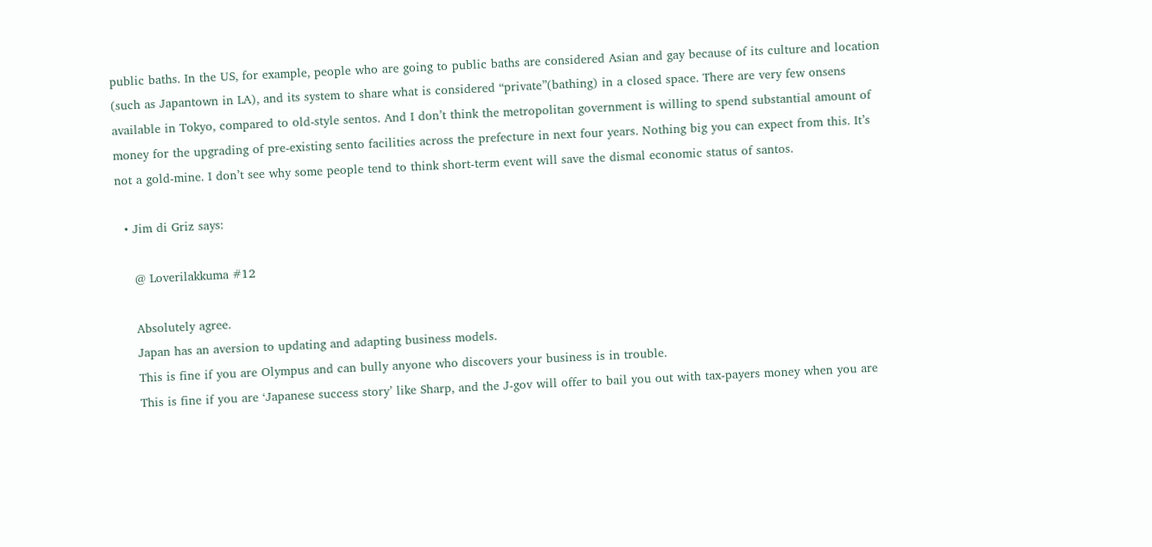public baths. In the US, for example, people who are going to public baths are considered Asian and gay because of its culture and location (such as Japantown in LA), and its system to share what is considered “private”(bathing) in a closed space. There are very few onsens available in Tokyo, compared to old-style sentos. And I don’t think the metropolitan government is willing to spend substantial amount of money for the upgrading of pre-existing sento facilities across the prefecture in next four years. Nothing big you can expect from this. It’s not a gold-mine. I don’t see why some people tend to think short-term event will save the dismal economic status of santos.

  • Jim di Griz says:

    @ Loverilakkuma #12

    Absolutely agree.
    Japan has an aversion to updating and adapting business models.
    This is fine if you are Olympus and can bully anyone who discovers your business is in trouble.
    This is fine if you are ‘Japanese success story’ like Sharp, and the J-gov will offer to bail you out with tax-payers money when you are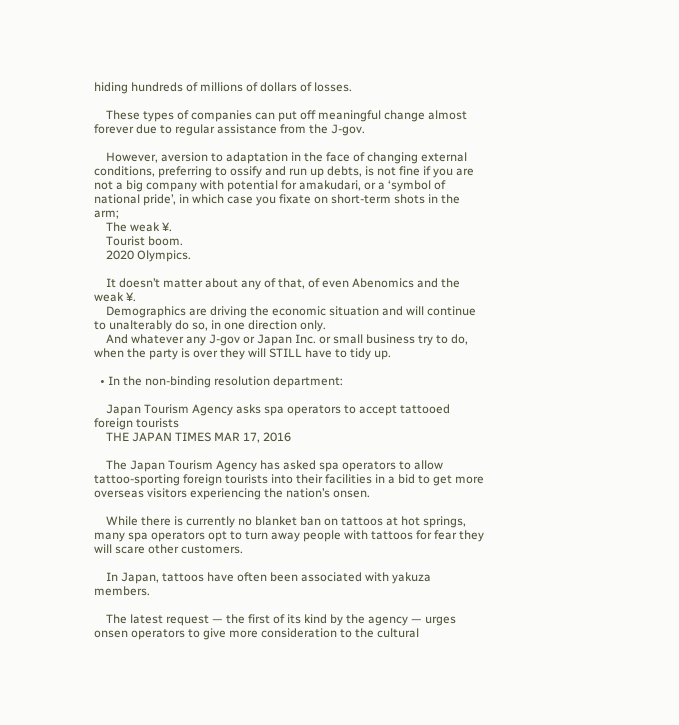hiding hundreds of millions of dollars of losses.

    These types of companies can put off meaningful change almost forever due to regular assistance from the J-gov.

    However, aversion to adaptation in the face of changing external conditions, preferring to ossify and run up debts, is not fine if you are not a big company with potential for amakudari, or a ‘symbol of national pride’, in which case you fixate on short-term shots in the arm;
    The weak ¥.
    Tourist boom.
    2020 Olympics.

    It doesn’t matter about any of that, of even Abenomics and the weak ¥.
    Demographics are driving the economic situation and will continue to unalterably do so, in one direction only.
    And whatever any J-gov or Japan Inc. or small business try to do, when the party is over they will STILL have to tidy up.

  • In the non-binding resolution department:

    Japan Tourism Agency asks spa operators to accept tattooed foreign tourists
    THE JAPAN TIMES MAR 17, 2016

    The Japan Tourism Agency has asked spa operators to allow tattoo-sporting foreign tourists into their facilities in a bid to get more overseas visitors experiencing the nation’s onsen.

    While there is currently no blanket ban on tattoos at hot springs, many spa operators opt to turn away people with tattoos for fear they will scare other customers.

    In Japan, tattoos have often been associated with yakuza members.

    The latest request — the first of its kind by the agency — urges onsen operators to give more consideration to the cultural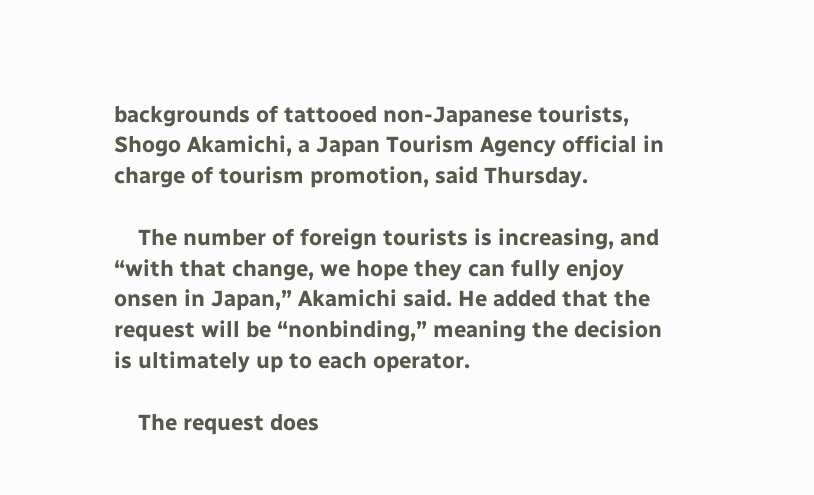backgrounds of tattooed non-Japanese tourists, Shogo Akamichi, a Japan Tourism Agency official in charge of tourism promotion, said Thursday.

    The number of foreign tourists is increasing, and “with that change, we hope they can fully enjoy onsen in Japan,” Akamichi said. He added that the request will be “nonbinding,” meaning the decision is ultimately up to each operator.

    The request does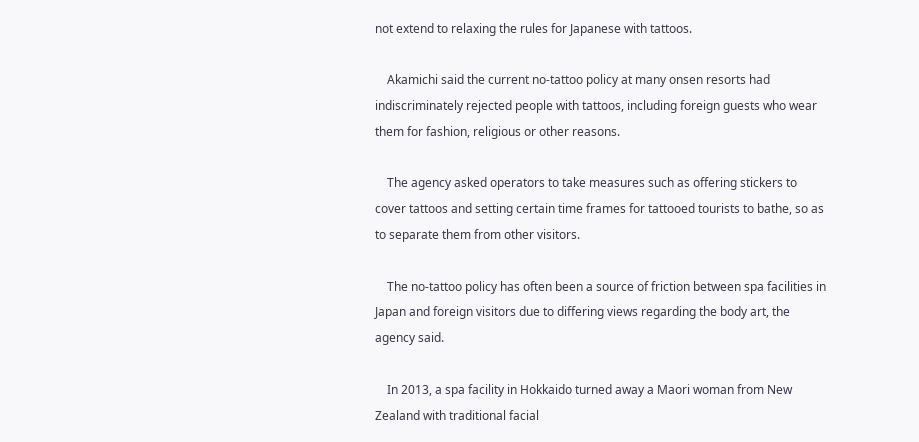not extend to relaxing the rules for Japanese with tattoos.

    Akamichi said the current no-tattoo policy at many onsen resorts had indiscriminately rejected people with tattoos, including foreign guests who wear them for fashion, religious or other reasons.

    The agency asked operators to take measures such as offering stickers to cover tattoos and setting certain time frames for tattooed tourists to bathe, so as to separate them from other visitors.

    The no-tattoo policy has often been a source of friction between spa facilities in Japan and foreign visitors due to differing views regarding the body art, the agency said.

    In 2013, a spa facility in Hokkaido turned away a Maori woman from New Zealand with traditional facial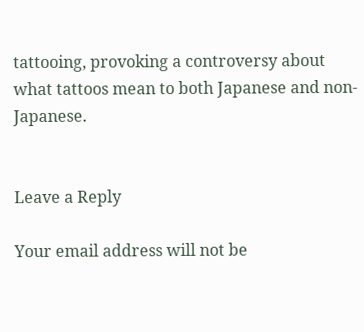tattooing, provoking a controversy about what tattoos mean to both Japanese and non-Japanese.


Leave a Reply

Your email address will not be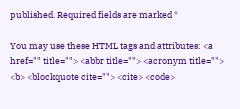published. Required fields are marked *

You may use these HTML tags and attributes: <a href="" title=""> <abbr title=""> <acronym title=""> <b> <blockquote cite=""> <cite> <code>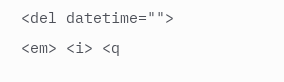<del datetime=""> <em> <i> <q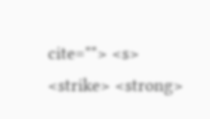cite=""> <s> <strike> <strong>